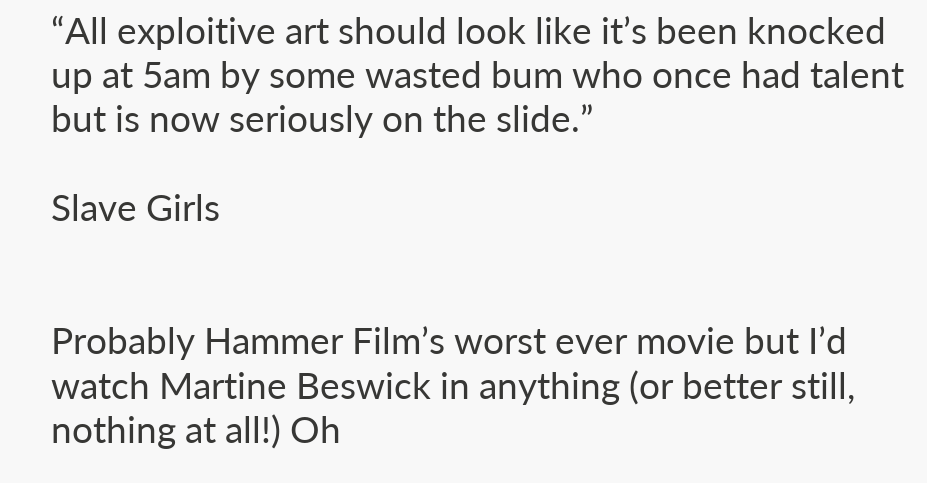“All exploitive art should look like it’s been knocked up at 5am by some wasted bum who once had talent but is now seriously on the slide.”

Slave Girls


Probably Hammer Film’s worst ever movie but I’d watch Martine Beswick in anything (or better still, nothing at all!) Oh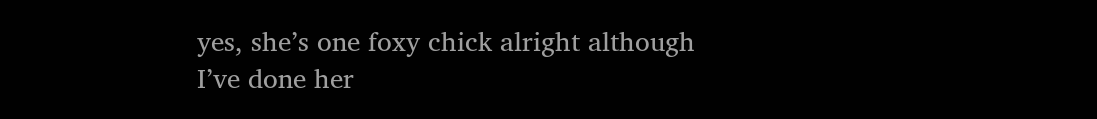yes, she’s one foxy chick alright although I’ve done her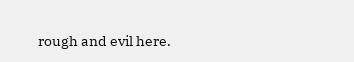rough and evil here.